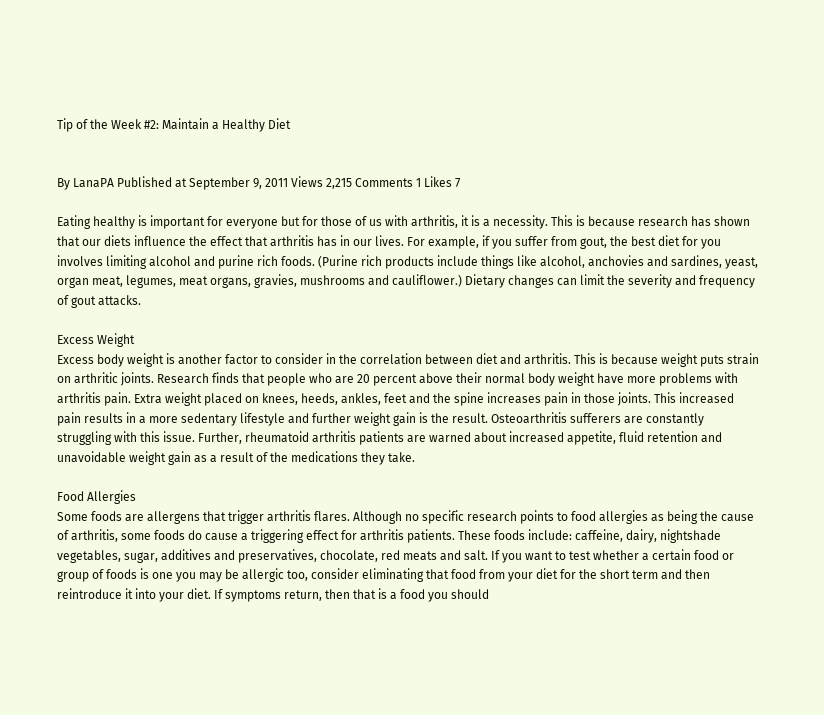Tip of the Week #2: Maintain a Healthy Diet


By LanaPA Published at September 9, 2011 Views 2,215 Comments 1 Likes 7

Eating healthy is important for everyone but for those of us with arthritis, it is a necessity. This is because research has shown that our diets influence the effect that arthritis has in our lives. For example, if you suffer from gout, the best diet for you involves limiting alcohol and purine rich foods. (Purine rich products include things like alcohol, anchovies and sardines, yeast, organ meat, legumes, meat organs, gravies, mushrooms and cauliflower.) Dietary changes can limit the severity and frequency of gout attacks.

Excess Weight
Excess body weight is another factor to consider in the correlation between diet and arthritis. This is because weight puts strain on arthritic joints. Research finds that people who are 20 percent above their normal body weight have more problems with arthritis pain. Extra weight placed on knees, heeds, ankles, feet and the spine increases pain in those joints. This increased pain results in a more sedentary lifestyle and further weight gain is the result. Osteoarthritis sufferers are constantly struggling with this issue. Further, rheumatoid arthritis patients are warned about increased appetite, fluid retention and unavoidable weight gain as a result of the medications they take.

Food Allergies
Some foods are allergens that trigger arthritis flares. Although no specific research points to food allergies as being the cause of arthritis, some foods do cause a triggering effect for arthritis patients. These foods include: caffeine, dairy, nightshade vegetables, sugar, additives and preservatives, chocolate, red meats and salt. If you want to test whether a certain food or group of foods is one you may be allergic too, consider eliminating that food from your diet for the short term and then reintroduce it into your diet. If symptoms return, then that is a food you should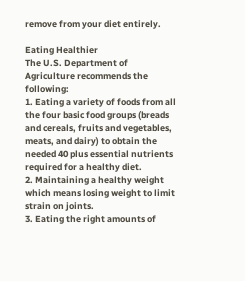remove from your diet entirely.

Eating Healthier
The U.S. Department of Agriculture recommends the following:
1. Eating a variety of foods from all the four basic food groups (breads and cereals, fruits and vegetables, meats, and dairy) to obtain the needed 40 plus essential nutrients required for a healthy diet.
2. Maintaining a healthy weight which means losing weight to limit strain on joints.
3. Eating the right amounts of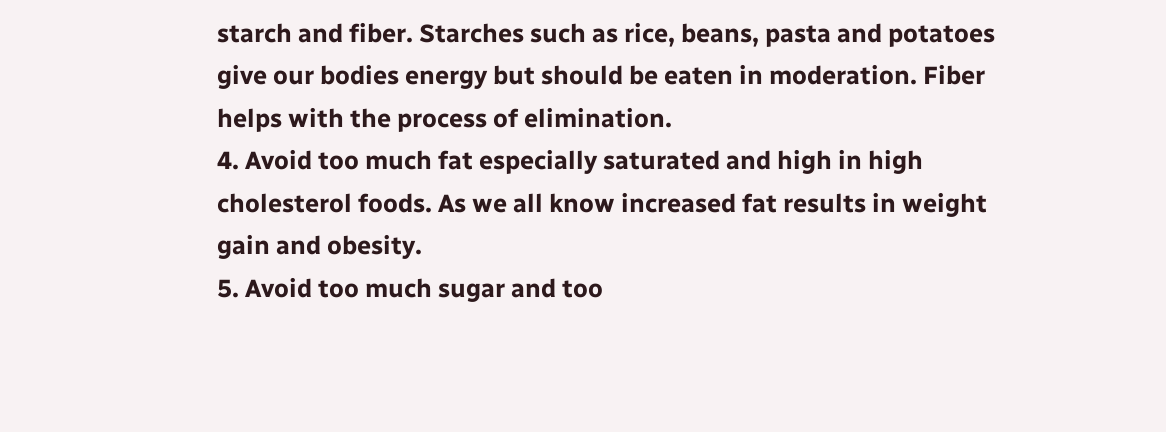starch and fiber. Starches such as rice, beans, pasta and potatoes give our bodies energy but should be eaten in moderation. Fiber helps with the process of elimination.
4. Avoid too much fat especially saturated and high in high cholesterol foods. As we all know increased fat results in weight gain and obesity.
5. Avoid too much sugar and too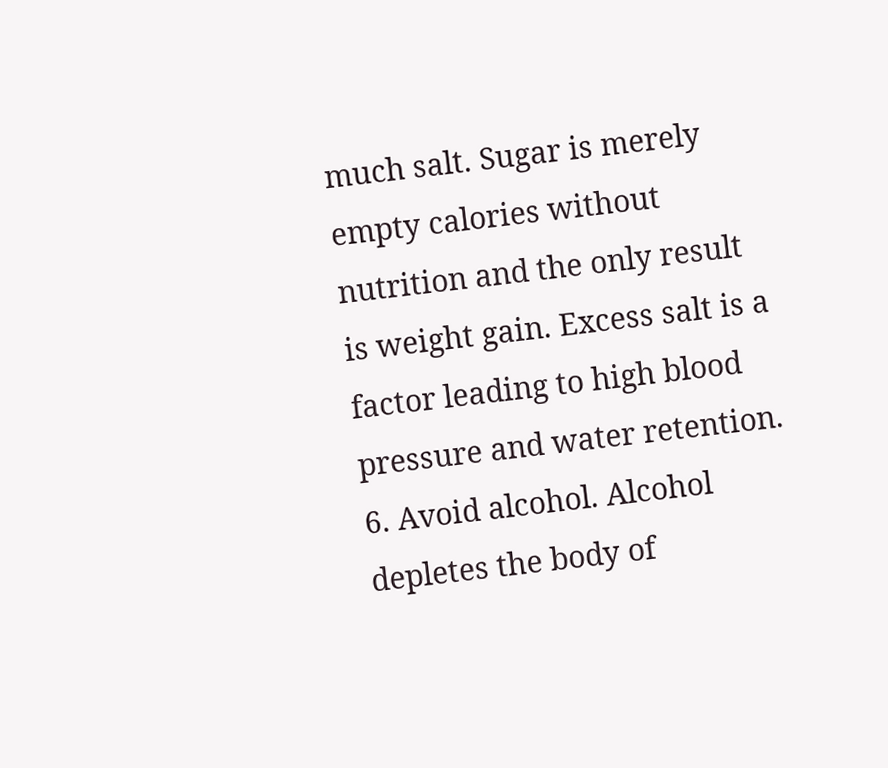much salt. Sugar is merely empty calories without nutrition and the only result is weight gain. Excess salt is a factor leading to high blood pressure and water retention.
6. Avoid alcohol. Alcohol depletes the body of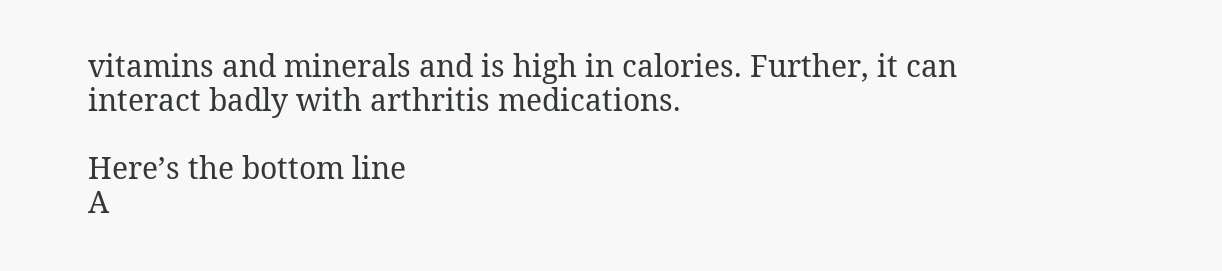vitamins and minerals and is high in calories. Further, it can interact badly with arthritis medications.

Here’s the bottom line
A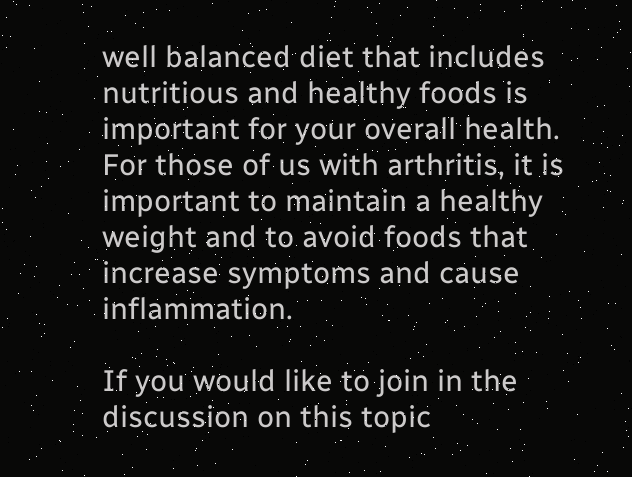well balanced diet that includes nutritious and healthy foods is important for your overall health. For those of us with arthritis, it is important to maintain a healthy weight and to avoid foods that increase symptoms and cause inflammation.

If you would like to join in the discussion on this topic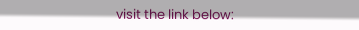visit the link below: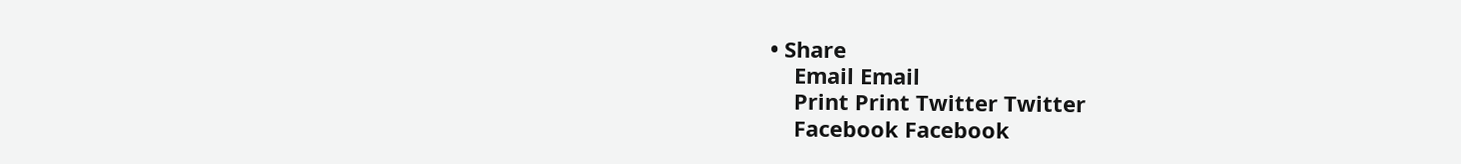• Share
    Email Email
    Print Print Twitter Twitter
    Facebook Facebook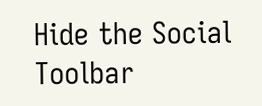Hide the Social Toolbar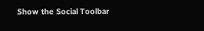Show the Social Toolbar